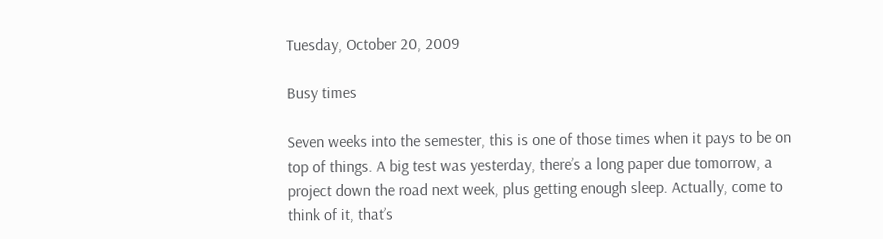Tuesday, October 20, 2009

Busy times

Seven weeks into the semester, this is one of those times when it pays to be on top of things. A big test was yesterday, there’s a long paper due tomorrow, a project down the road next week, plus getting enough sleep. Actually, come to think of it, that’s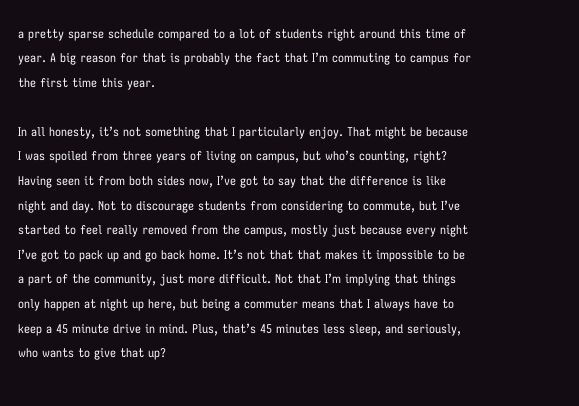a pretty sparse schedule compared to a lot of students right around this time of year. A big reason for that is probably the fact that I’m commuting to campus for the first time this year.

In all honesty, it’s not something that I particularly enjoy. That might be because I was spoiled from three years of living on campus, but who’s counting, right? Having seen it from both sides now, I’ve got to say that the difference is like night and day. Not to discourage students from considering to commute, but I’ve started to feel really removed from the campus, mostly just because every night I’ve got to pack up and go back home. It’s not that that makes it impossible to be a part of the community, just more difficult. Not that I’m implying that things only happen at night up here, but being a commuter means that I always have to keep a 45 minute drive in mind. Plus, that’s 45 minutes less sleep, and seriously, who wants to give that up?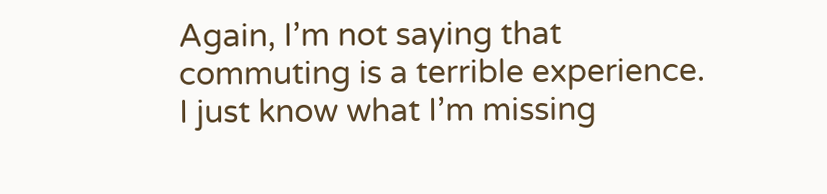Again, I’m not saying that commuting is a terrible experience. I just know what I’m missing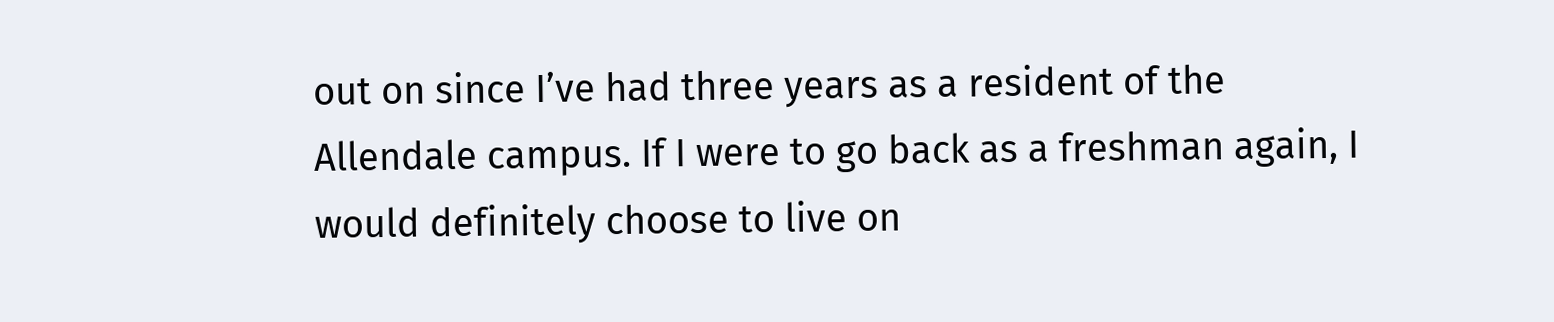out on since I’ve had three years as a resident of the Allendale campus. If I were to go back as a freshman again, I would definitely choose to live on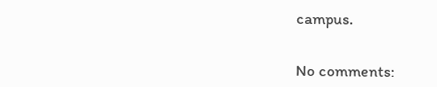campus.


No comments: